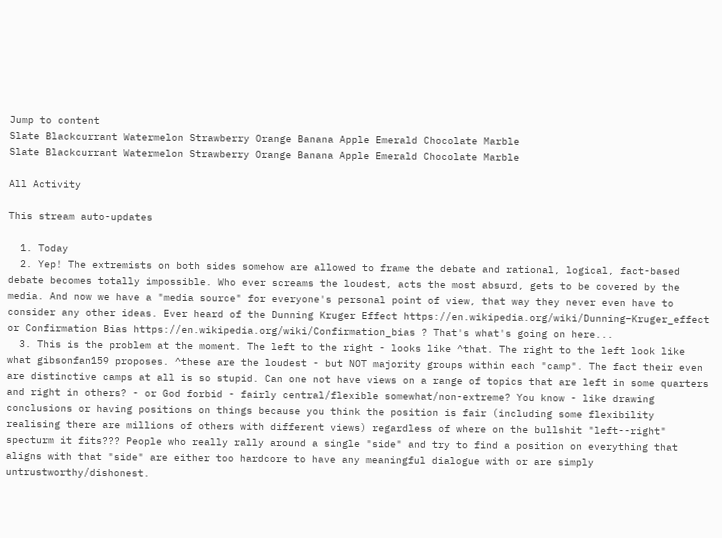Jump to content
Slate Blackcurrant Watermelon Strawberry Orange Banana Apple Emerald Chocolate Marble
Slate Blackcurrant Watermelon Strawberry Orange Banana Apple Emerald Chocolate Marble

All Activity

This stream auto-updates

  1. Today
  2. Yep! The extremists on both sides somehow are allowed to frame the debate and rational, logical, fact-based debate becomes totally impossible. Who ever screams the loudest, acts the most absurd, gets to be covered by the media. And now we have a "media source" for everyone's personal point of view, that way they never even have to consider any other ideas. Ever heard of the Dunning Kruger Effect https://en.wikipedia.org/wiki/Dunning–Kruger_effect or Confirmation Bias https://en.wikipedia.org/wiki/Confirmation_bias ? That's what's going on here...
  3. This is the problem at the moment. The left to the right - looks like ^that. The right to the left look like what gibsonfan159 proposes. ^these are the loudest - but NOT majority groups within each "camp". The fact their even are distinctive camps at all is so stupid. Can one not have views on a range of topics that are left in some quarters and right in others? - or God forbid - fairly central/flexible somewhat/non-extreme? You know - like drawing conclusions or having positions on things because you think the position is fair (including some flexibility realising there are millions of others with different views) regardless of where on the bullshit "left--right" specturm it fits??? People who really rally around a single "side" and try to find a position on everything that aligns with that "side" are either too hardcore to have any meaningful dialogue with or are simply untrustworthy/dishonest.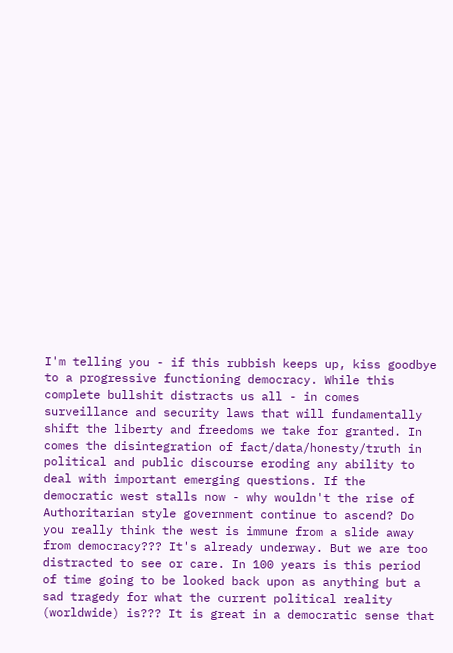I'm telling you - if this rubbish keeps up, kiss goodbye to a progressive functioning democracy. While this complete bullshit distracts us all - in comes surveillance and security laws that will fundamentally shift the liberty and freedoms we take for granted. In comes the disintegration of fact/data/honesty/truth in political and public discourse eroding any ability to deal with important emerging questions. If the democratic west stalls now - why wouldn't the rise of Authoritarian style government continue to ascend? Do you really think the west is immune from a slide away from democracy??? It's already underway. But we are too distracted to see or care. In 100 years is this period of time going to be looked back upon as anything but a sad tragedy for what the current political reality (worldwide) is??? It is great in a democratic sense that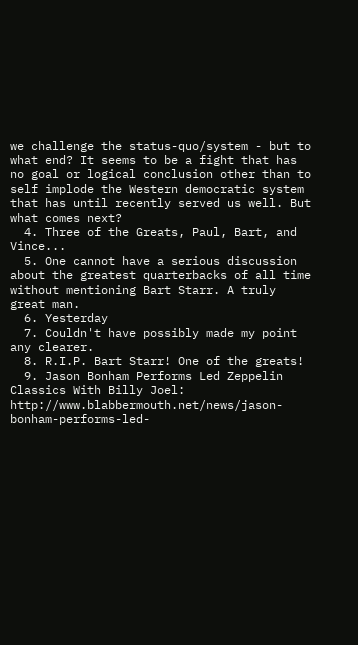we challenge the status-quo/system - but to what end? It seems to be a fight that has no goal or logical conclusion other than to self implode the Western democratic system that has until recently served us well. But what comes next?
  4. Three of the Greats, Paul, Bart, and Vince...
  5. One cannot have a serious discussion about the greatest quarterbacks of all time without mentioning Bart Starr. A truly great man.
  6. Yesterday
  7. Couldn't have possibly made my point any clearer.
  8. R.I.P. Bart Starr! One of the greats!
  9. Jason Bonham Performs Led Zeppelin Classics With Billy Joel: http://www.blabbermouth.net/news/jason-bonham-performs-led-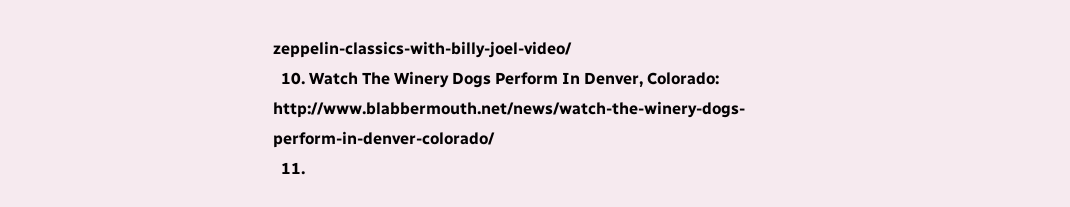zeppelin-classics-with-billy-joel-video/
  10. Watch The Winery Dogs Perform In Denver, Colorado: http://www.blabbermouth.net/news/watch-the-winery-dogs-perform-in-denver-colorado/
  11.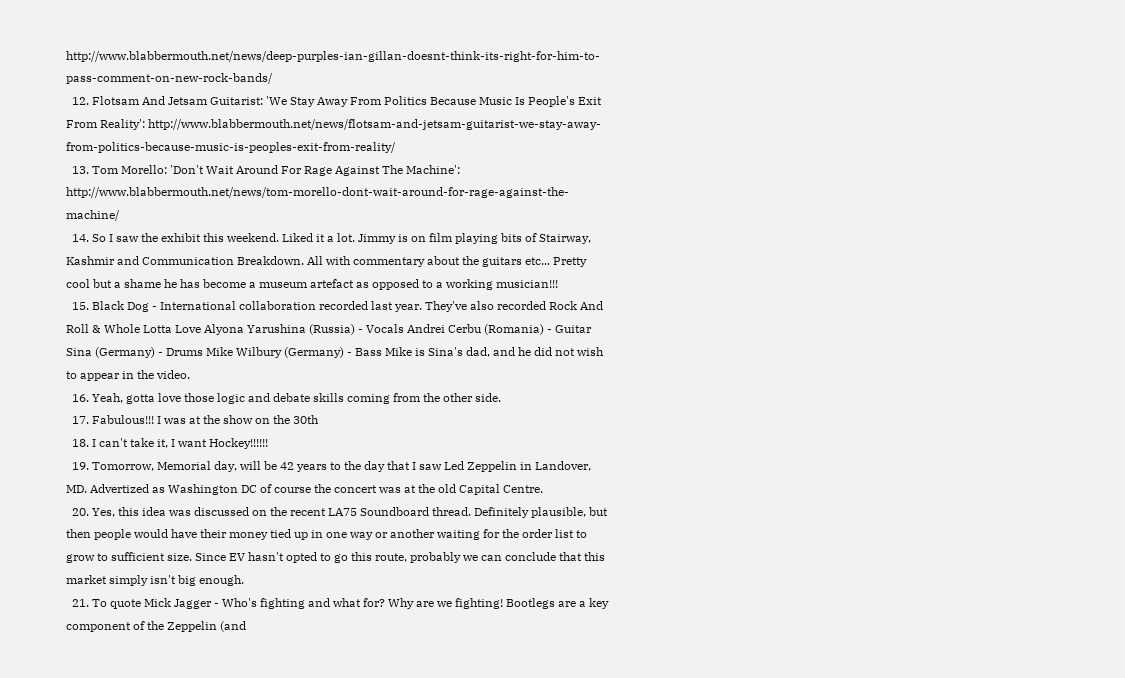http://www.blabbermouth.net/news/deep-purples-ian-gillan-doesnt-think-its-right-for-him-to-pass-comment-on-new-rock-bands/
  12. Flotsam And Jetsam Guitarist: 'We Stay Away From Politics Because Music Is People's Exit From Reality': http://www.blabbermouth.net/news/flotsam-and-jetsam-guitarist-we-stay-away-from-politics-because-music-is-peoples-exit-from-reality/
  13. Tom Morello: 'Don't Wait Around For Rage Against The Machine': http://www.blabbermouth.net/news/tom-morello-dont-wait-around-for-rage-against-the-machine/
  14. So I saw the exhibit this weekend. Liked it a lot. Jimmy is on film playing bits of Stairway, Kashmir and Communication Breakdown. All with commentary about the guitars etc... Pretty cool but a shame he has become a museum artefact as opposed to a working musician!!!
  15. Black Dog - International collaboration recorded last year. They've also recorded Rock And Roll & Whole Lotta Love Alyona Yarushina (Russia) - Vocals Andrei Cerbu (Romania) - Guitar Sina (Germany) - Drums Mike Wilbury (Germany) - Bass Mike is Sina's dad, and he did not wish to appear in the video.
  16. Yeah, gotta love those logic and debate skills coming from the other side.
  17. Fabulous!!! I was at the show on the 30th
  18. I can't take it, I want Hockey!!!!!!
  19. Tomorrow, Memorial day, will be 42 years to the day that I saw Led Zeppelin in Landover, MD. Advertized as Washington DC of course the concert was at the old Capital Centre.
  20. Yes, this idea was discussed on the recent LA75 Soundboard thread. Definitely plausible, but then people would have their money tied up in one way or another waiting for the order list to grow to sufficient size. Since EV hasn't opted to go this route, probably we can conclude that this market simply isn't big enough.
  21. To quote Mick Jagger - Who's fighting and what for? Why are we fighting! Bootlegs are a key component of the Zeppelin (and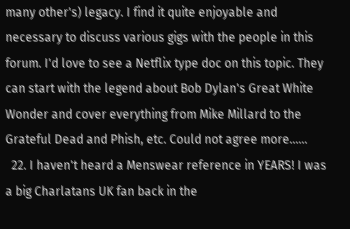many other's) legacy. I find it quite enjoyable and necessary to discuss various gigs with the people in this forum. I'd love to see a Netflix type doc on this topic. They can start with the legend about Bob Dylan's Great White Wonder and cover everything from Mike Millard to the Grateful Dead and Phish, etc. Could not agree more......
  22. I haven't heard a Menswear reference in YEARS! I was a big Charlatans UK fan back in the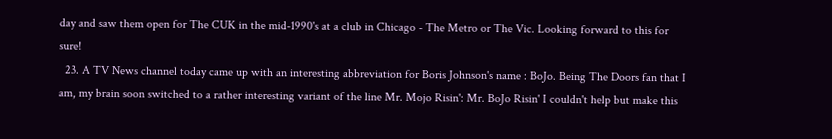day and saw them open for The CUK in the mid-1990's at a club in Chicago - The Metro or The Vic. Looking forward to this for sure!
  23. A TV News channel today came up with an interesting abbreviation for Boris Johnson's name : BoJo. Being The Doors fan that I am, my brain soon switched to a rather interesting variant of the line Mr. Mojo Risin': Mr. BoJo Risin' I couldn't help but make this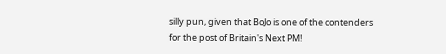silly pun, given that BoJo is one of the contenders for the post of Britain's Next PM!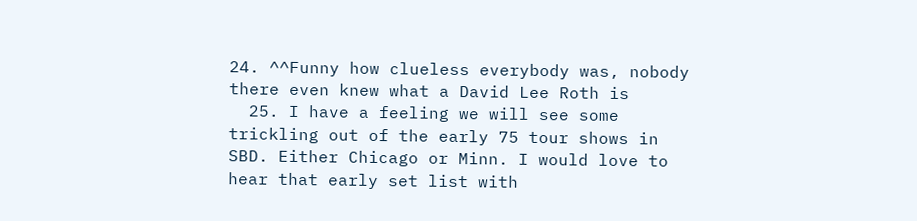24. ^^Funny how clueless everybody was, nobody there even knew what a David Lee Roth is
  25. I have a feeling we will see some trickling out of the early 75 tour shows in SBD. Either Chicago or Minn. I would love to hear that early set list with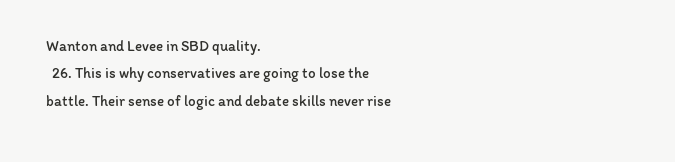Wanton and Levee in SBD quality.
  26. This is why conservatives are going to lose the battle. Their sense of logic and debate skills never rise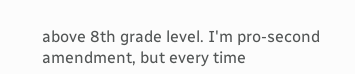above 8th grade level. I'm pro-second amendment, but every time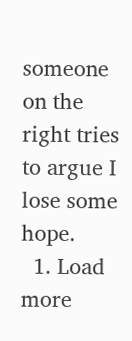someone on the right tries to argue I lose some hope.
  1. Load more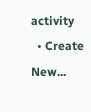activity
  • Create New...